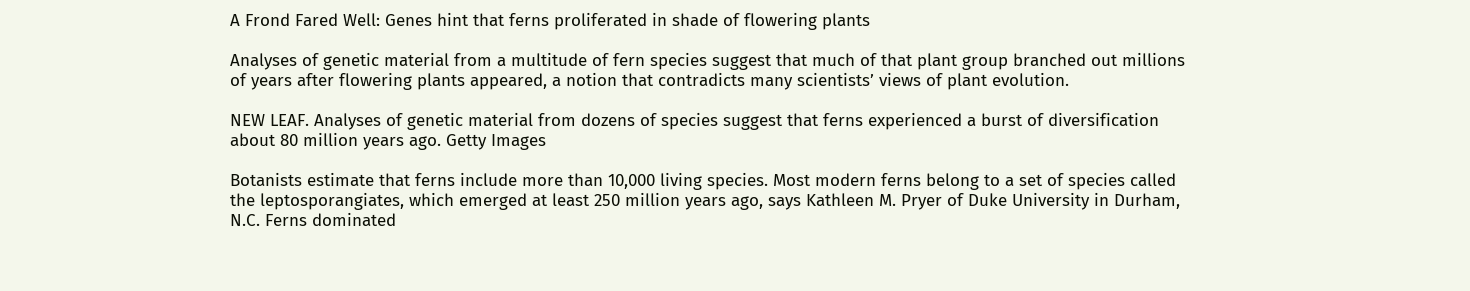A Frond Fared Well: Genes hint that ferns proliferated in shade of flowering plants

Analyses of genetic material from a multitude of fern species suggest that much of that plant group branched out millions of years after flowering plants appeared, a notion that contradicts many scientists’ views of plant evolution.

NEW LEAF. Analyses of genetic material from dozens of species suggest that ferns experienced a burst of diversification about 80 million years ago. Getty Images

Botanists estimate that ferns include more than 10,000 living species. Most modern ferns belong to a set of species called the leptosporangiates, which emerged at least 250 million years ago, says Kathleen M. Pryer of Duke University in Durham, N.C. Ferns dominated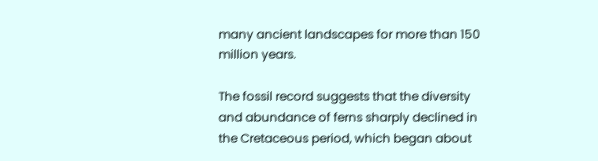many ancient landscapes for more than 150 million years.

The fossil record suggests that the diversity and abundance of ferns sharply declined in the Cretaceous period, which began about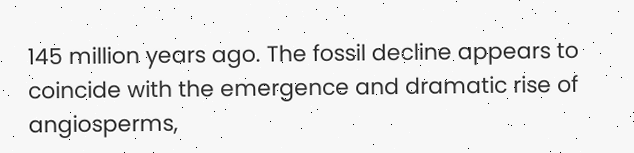145 million years ago. The fossil decline appears to coincide with the emergence and dramatic rise of angiosperms,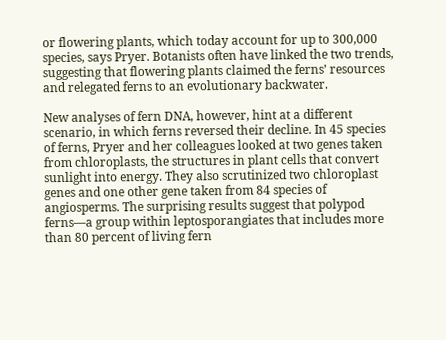or flowering plants, which today account for up to 300,000 species, says Pryer. Botanists often have linked the two trends, suggesting that flowering plants claimed the ferns’ resources and relegated ferns to an evolutionary backwater.

New analyses of fern DNA, however, hint at a different scenario, in which ferns reversed their decline. In 45 species of ferns, Pryer and her colleagues looked at two genes taken from chloroplasts, the structures in plant cells that convert sunlight into energy. They also scrutinized two chloroplast genes and one other gene taken from 84 species of angiosperms. The surprising results suggest that polypod ferns—a group within leptosporangiates that includes more than 80 percent of living fern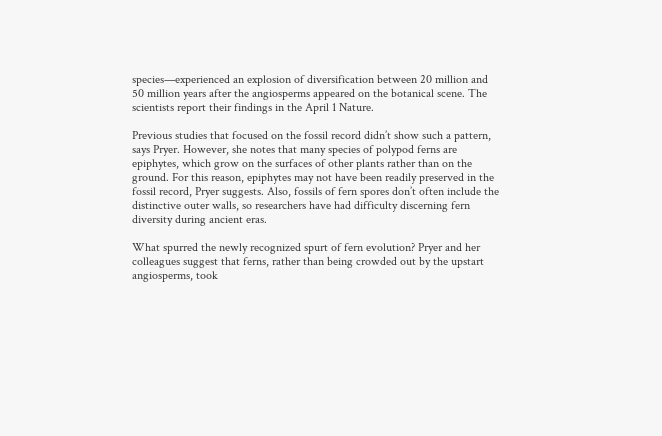species—experienced an explosion of diversification between 20 million and 50 million years after the angiosperms appeared on the botanical scene. The scientists report their findings in the April 1 Nature.

Previous studies that focused on the fossil record didn’t show such a pattern, says Pryer. However, she notes that many species of polypod ferns are epiphytes, which grow on the surfaces of other plants rather than on the ground. For this reason, epiphytes may not have been readily preserved in the fossil record, Pryer suggests. Also, fossils of fern spores don’t often include the distinctive outer walls, so researchers have had difficulty discerning fern diversity during ancient eras.

What spurred the newly recognized spurt of fern evolution? Pryer and her colleagues suggest that ferns, rather than being crowded out by the upstart angiosperms, took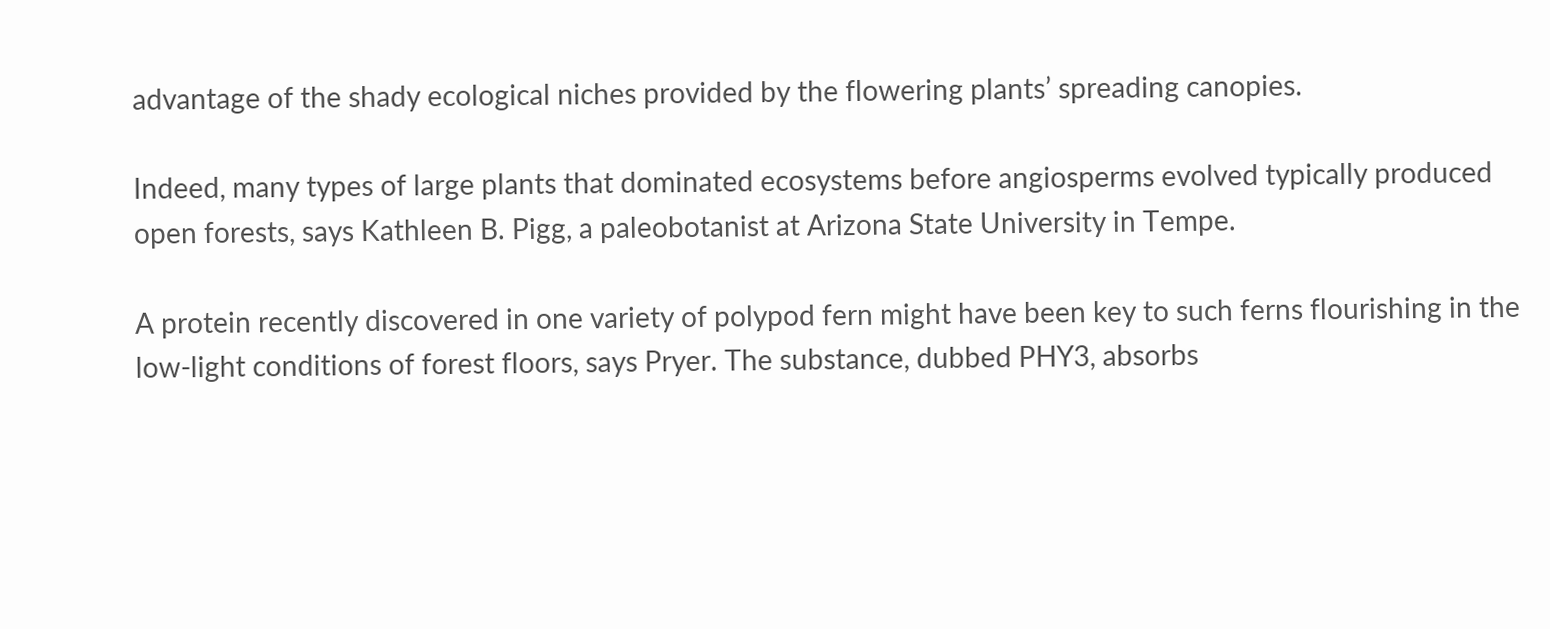advantage of the shady ecological niches provided by the flowering plants’ spreading canopies.

Indeed, many types of large plants that dominated ecosystems before angiosperms evolved typically produced open forests, says Kathleen B. Pigg, a paleobotanist at Arizona State University in Tempe.

A protein recently discovered in one variety of polypod fern might have been key to such ferns flourishing in the low-light conditions of forest floors, says Pryer. The substance, dubbed PHY3, absorbs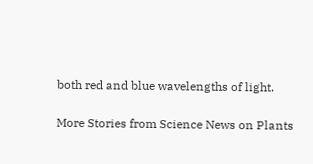both red and blue wavelengths of light.

More Stories from Science News on Plants